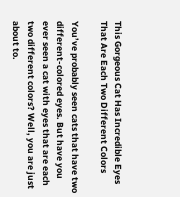This Gorgeous Cat Has Incredible Eyes That Are Each Two Different Colors

You’ve probably seen cats that have two different-colored eyes. But have you ever seen a cat with eyes that are each two different colors? Well, you are just about to.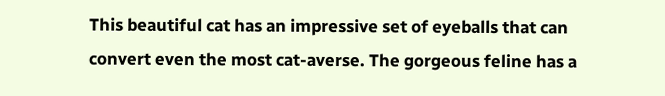This beautiful cat has an impressive set of eyeballs that can convert even the most cat-averse. The gorgeous feline has a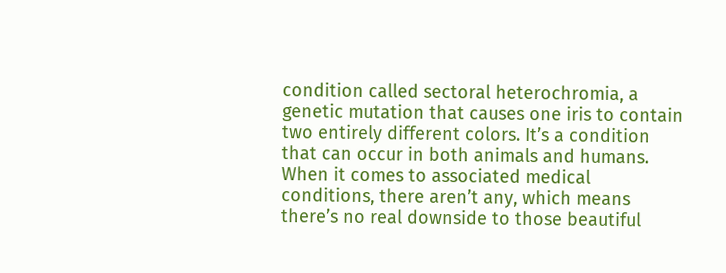condition called sectoral heterochromia, a genetic mutation that causes one iris to contain two entirely different colors. It’s a condition that can occur in both animals and humans. When it comes to associated medical conditions, there aren’t any, which means there’s no real downside to those beautiful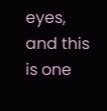eyes, and this is one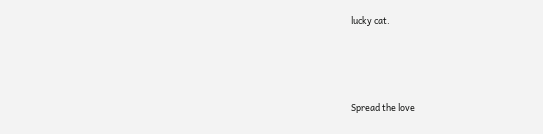lucky cat.




Spread the love